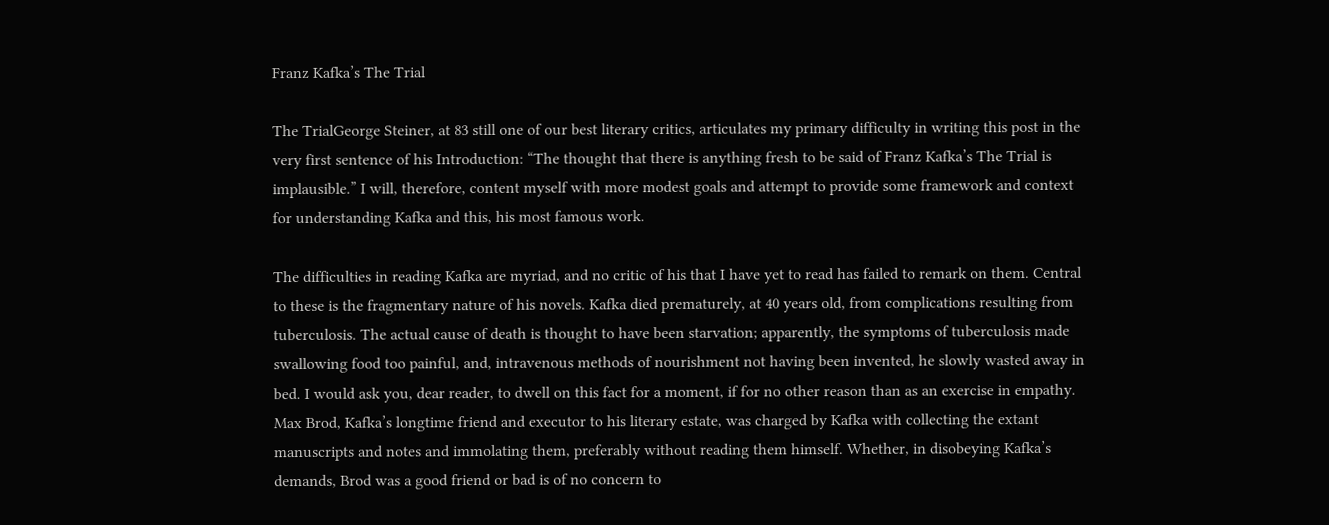Franz Kafka’s The Trial

The TrialGeorge Steiner, at 83 still one of our best literary critics, articulates my primary difficulty in writing this post in the very first sentence of his Introduction: “The thought that there is anything fresh to be said of Franz Kafka’s The Trial is implausible.” I will, therefore, content myself with more modest goals and attempt to provide some framework and context for understanding Kafka and this, his most famous work.

The difficulties in reading Kafka are myriad, and no critic of his that I have yet to read has failed to remark on them. Central to these is the fragmentary nature of his novels. Kafka died prematurely, at 40 years old, from complications resulting from tuberculosis. The actual cause of death is thought to have been starvation; apparently, the symptoms of tuberculosis made swallowing food too painful, and, intravenous methods of nourishment not having been invented, he slowly wasted away in bed. I would ask you, dear reader, to dwell on this fact for a moment, if for no other reason than as an exercise in empathy. Max Brod, Kafka’s longtime friend and executor to his literary estate, was charged by Kafka with collecting the extant manuscripts and notes and immolating them, preferably without reading them himself. Whether, in disobeying Kafka’s demands, Brod was a good friend or bad is of no concern to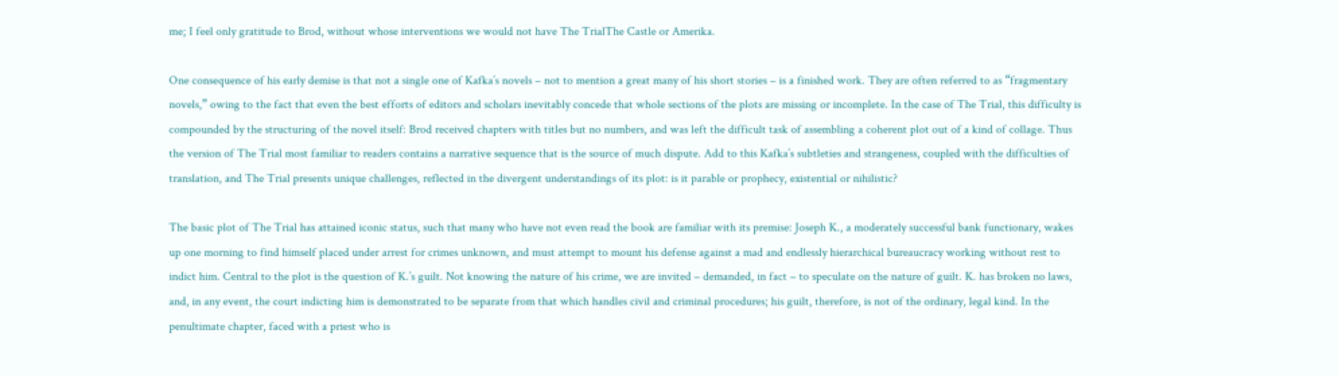me; I feel only gratitude to Brod, without whose interventions we would not have The TrialThe Castle or Amerika.

One consequence of his early demise is that not a single one of Kafka’s novels – not to mention a great many of his short stories – is a finished work. They are often referred to as “fragmentary novels,” owing to the fact that even the best efforts of editors and scholars inevitably concede that whole sections of the plots are missing or incomplete. In the case of The Trial, this difficulty is compounded by the structuring of the novel itself: Brod received chapters with titles but no numbers, and was left the difficult task of assembling a coherent plot out of a kind of collage. Thus the version of The Trial most familiar to readers contains a narrative sequence that is the source of much dispute. Add to this Kafka’s subtleties and strangeness, coupled with the difficulties of translation, and The Trial presents unique challenges, reflected in the divergent understandings of its plot: is it parable or prophecy, existential or nihilistic?

The basic plot of The Trial has attained iconic status, such that many who have not even read the book are familiar with its premise: Joseph K., a moderately successful bank functionary, wakes up one morning to find himself placed under arrest for crimes unknown, and must attempt to mount his defense against a mad and endlessly hierarchical bureaucracy working without rest to indict him. Central to the plot is the question of K.’s guilt. Not knowing the nature of his crime, we are invited – demanded, in fact – to speculate on the nature of guilt. K. has broken no laws, and, in any event, the court indicting him is demonstrated to be separate from that which handles civil and criminal procedures; his guilt, therefore, is not of the ordinary, legal kind. In the penultimate chapter, faced with a priest who is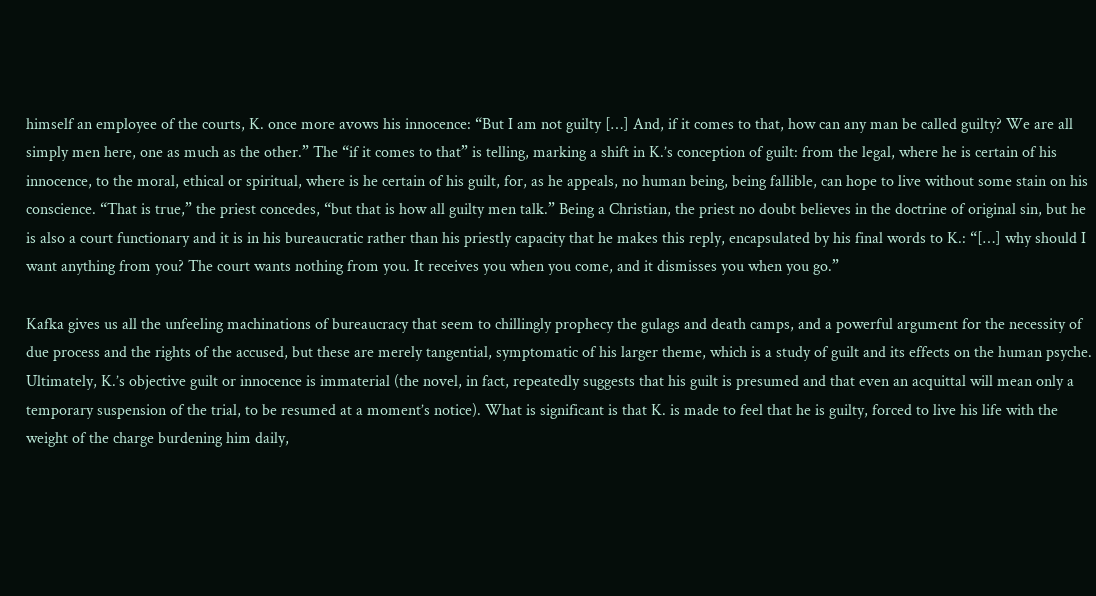himself an employee of the courts, K. once more avows his innocence: “But I am not guilty […] And, if it comes to that, how can any man be called guilty? We are all simply men here, one as much as the other.” The “if it comes to that” is telling, marking a shift in K.’s conception of guilt: from the legal, where he is certain of his innocence, to the moral, ethical or spiritual, where is he certain of his guilt, for, as he appeals, no human being, being fallible, can hope to live without some stain on his conscience. “That is true,” the priest concedes, “but that is how all guilty men talk.” Being a Christian, the priest no doubt believes in the doctrine of original sin, but he is also a court functionary and it is in his bureaucratic rather than his priestly capacity that he makes this reply, encapsulated by his final words to K.: “[…] why should I want anything from you? The court wants nothing from you. It receives you when you come, and it dismisses you when you go.”

Kafka gives us all the unfeeling machinations of bureaucracy that seem to chillingly prophecy the gulags and death camps, and a powerful argument for the necessity of due process and the rights of the accused, but these are merely tangential, symptomatic of his larger theme, which is a study of guilt and its effects on the human psyche. Ultimately, K.’s objective guilt or innocence is immaterial (the novel, in fact, repeatedly suggests that his guilt is presumed and that even an acquittal will mean only a temporary suspension of the trial, to be resumed at a moment’s notice). What is significant is that K. is made to feel that he is guilty, forced to live his life with the weight of the charge burdening him daily,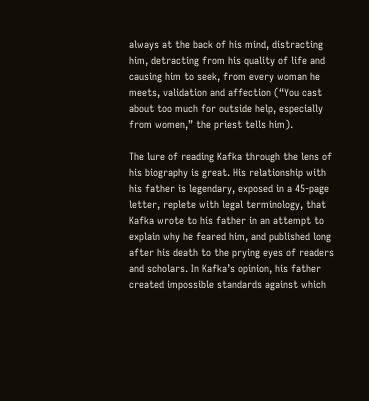always at the back of his mind, distracting him, detracting from his quality of life and causing him to seek, from every woman he meets, validation and affection (“You cast about too much for outside help, especially from women,” the priest tells him).

The lure of reading Kafka through the lens of his biography is great. His relationship with his father is legendary, exposed in a 45-page letter, replete with legal terminology, that Kafka wrote to his father in an attempt to explain why he feared him, and published long after his death to the prying eyes of readers and scholars. In Kafka’s opinion, his father created impossible standards against which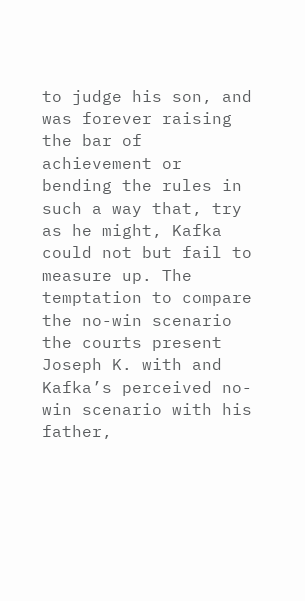to judge his son, and was forever raising the bar of achievement or bending the rules in such a way that, try as he might, Kafka could not but fail to measure up. The temptation to compare the no-win scenario the courts present Joseph K. with and Kafka’s perceived no-win scenario with his father,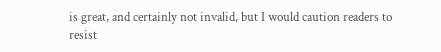is great, and certainly not invalid, but I would caution readers to resist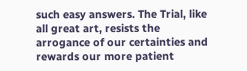such easy answers. The Trial, like all great art, resists the arrogance of our certainties and rewards our more patient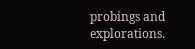probings and explorations.